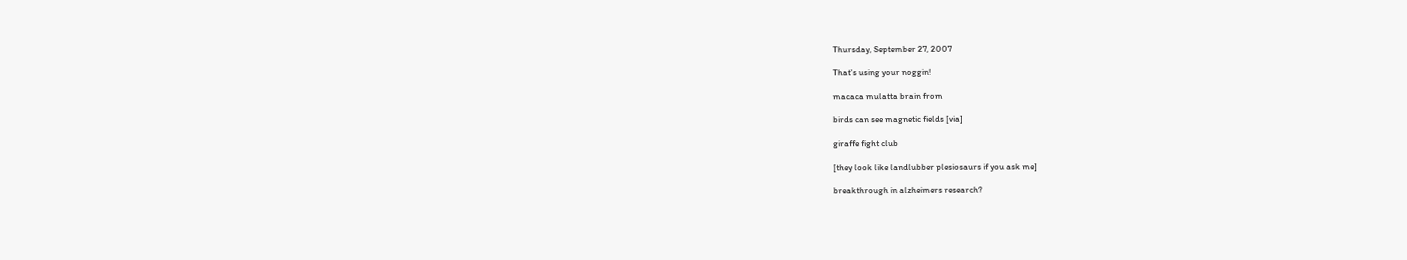Thursday, September 27, 2007

That's using your noggin!

macaca mulatta brain from

birds can see magnetic fields [via]

giraffe fight club

[they look like landlubber plesiosaurs if you ask me]

breakthrough in alzheimers research?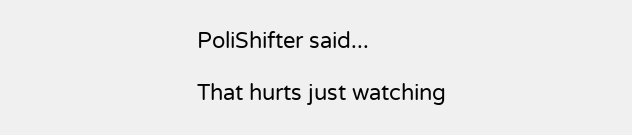PoliShifter said...

That hurts just watching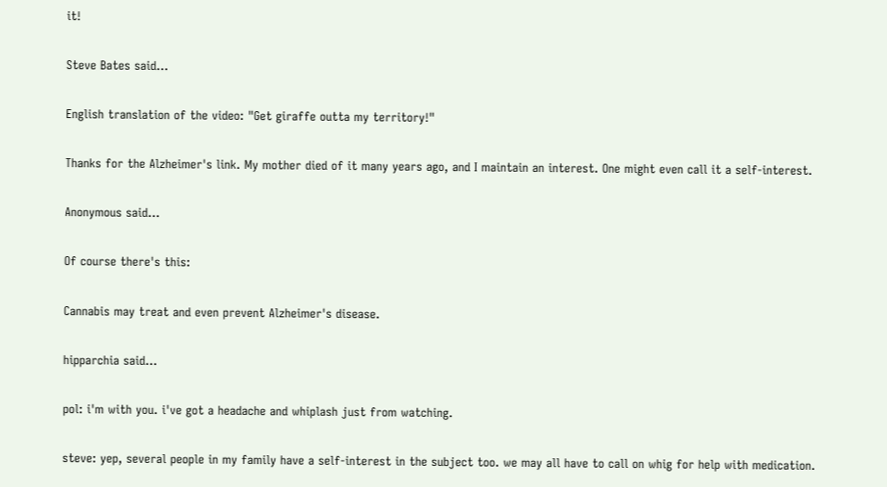it!

Steve Bates said...

English translation of the video: "Get giraffe outta my territory!"

Thanks for the Alzheimer's link. My mother died of it many years ago, and I maintain an interest. One might even call it a self-interest.

Anonymous said...

Of course there's this:

Cannabis may treat and even prevent Alzheimer's disease.

hipparchia said...

pol: i'm with you. i've got a headache and whiplash just from watching.

steve: yep, several people in my family have a self-interest in the subject too. we may all have to call on whig for help with medication.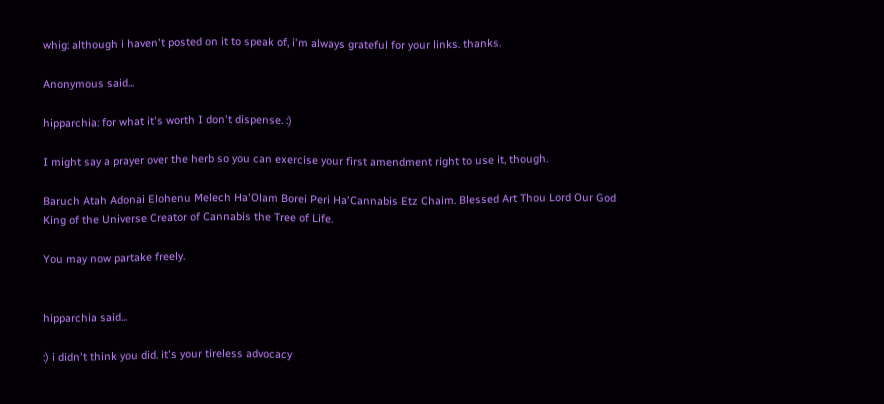whig: although i haven't posted on it to speak of, i'm always grateful for your links. thanks.

Anonymous said...

hipparchia: for what it's worth I don't dispense. :)

I might say a prayer over the herb so you can exercise your first amendment right to use it, though.

Baruch Atah Adonai Elohenu Melech Ha'Olam Borei Peri Ha'Cannabis Etz Chaim. Blessed Art Thou Lord Our God King of the Universe Creator of Cannabis the Tree of Life.

You may now partake freely.


hipparchia said...

:) i didn't think you did. it's your tireless advocacy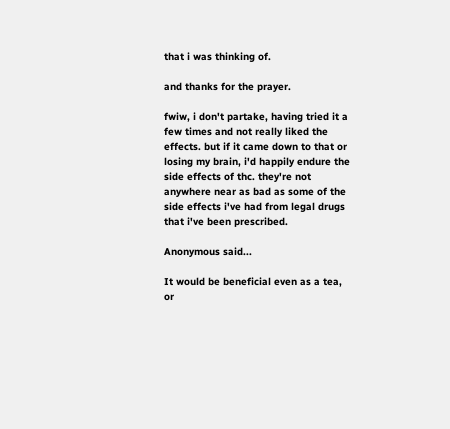that i was thinking of.

and thanks for the prayer.

fwiw, i don't partake, having tried it a few times and not really liked the effects. but if it came down to that or losing my brain, i'd happily endure the side effects of thc. they're not anywhere near as bad as some of the side effects i've had from legal drugs that i've been prescribed.

Anonymous said...

It would be beneficial even as a tea, or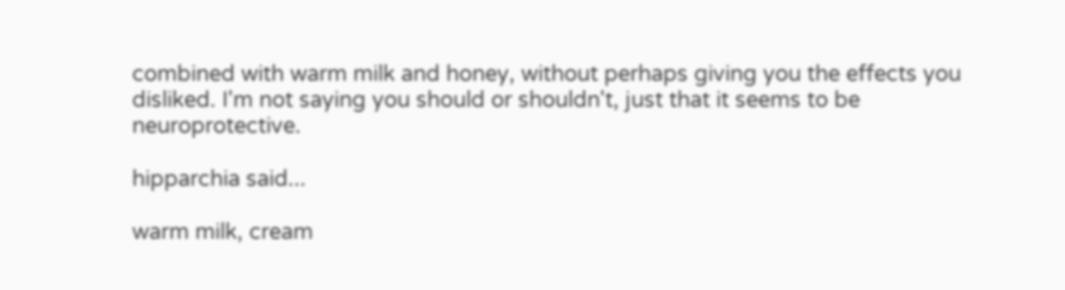combined with warm milk and honey, without perhaps giving you the effects you disliked. I'm not saying you should or shouldn't, just that it seems to be neuroprotective.

hipparchia said...

warm milk, cream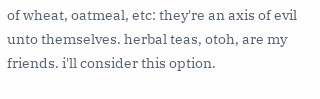of wheat, oatmeal, etc: they're an axis of evil unto themselves. herbal teas, otoh, are my friends. i'll consider this option.